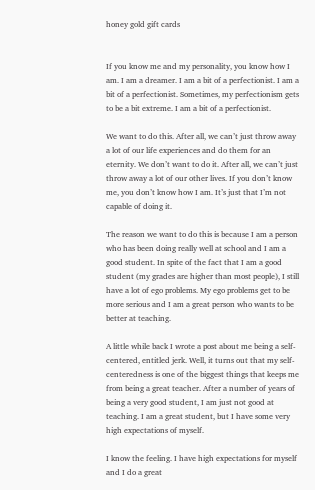honey gold gift cards


If you know me and my personality, you know how I am. I am a dreamer. I am a bit of a perfectionist. I am a bit of a perfectionist. Sometimes, my perfectionism gets to be a bit extreme. I am a bit of a perfectionist.

We want to do this. After all, we can’t just throw away a lot of our life experiences and do them for an eternity. We don’t want to do it. After all, we can’t just throw away a lot of our other lives. If you don’t know me, you don’t know how I am. It’s just that I’m not capable of doing it.

The reason we want to do this is because I am a person who has been doing really well at school and I am a good student. In spite of the fact that I am a good student (my grades are higher than most people), I still have a lot of ego problems. My ego problems get to be more serious and I am a great person who wants to be better at teaching.

A little while back I wrote a post about me being a self-centered, entitled jerk. Well, it turns out that my self-centeredness is one of the biggest things that keeps me from being a great teacher. After a number of years of being a very good student, I am just not good at teaching. I am a great student, but I have some very high expectations of myself.

I know the feeling. I have high expectations for myself and I do a great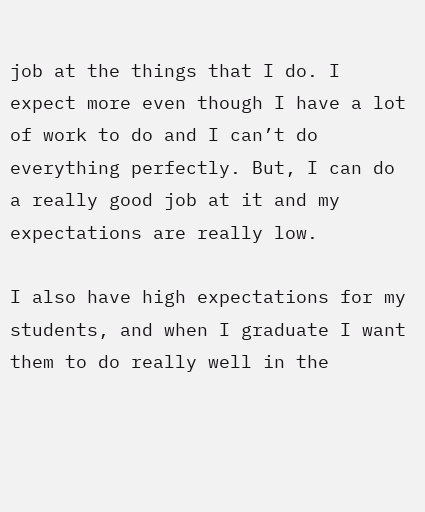job at the things that I do. I expect more even though I have a lot of work to do and I can’t do everything perfectly. But, I can do a really good job at it and my expectations are really low.

I also have high expectations for my students, and when I graduate I want them to do really well in the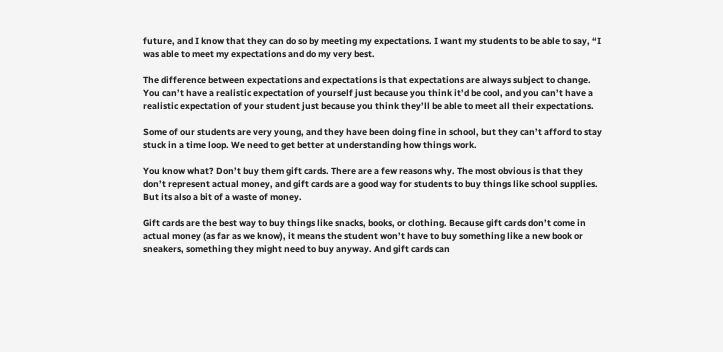future, and I know that they can do so by meeting my expectations. I want my students to be able to say, “I was able to meet my expectations and do my very best.

The difference between expectations and expectations is that expectations are always subject to change. You can’t have a realistic expectation of yourself just because you think it’d be cool, and you can’t have a realistic expectation of your student just because you think they’ll be able to meet all their expectations.

Some of our students are very young, and they have been doing fine in school, but they can’t afford to stay stuck in a time loop. We need to get better at understanding how things work.

You know what? Don’t buy them gift cards. There are a few reasons why. The most obvious is that they don’t represent actual money, and gift cards are a good way for students to buy things like school supplies. But its also a bit of a waste of money.

Gift cards are the best way to buy things like snacks, books, or clothing. Because gift cards don’t come in actual money (as far as we know), it means the student won’t have to buy something like a new book or sneakers, something they might need to buy anyway. And gift cards can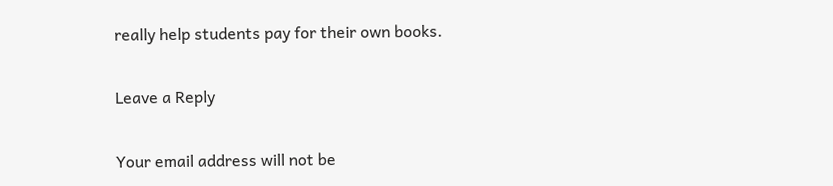really help students pay for their own books.

Leave a Reply

Your email address will not be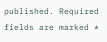published. Required fields are marked *